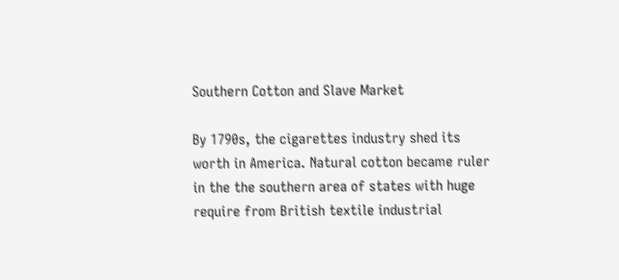Southern Cotton and Slave Market

By 1790s, the cigarettes industry shed its worth in America. Natural cotton became ruler in the the southern area of states with huge require from British textile industrial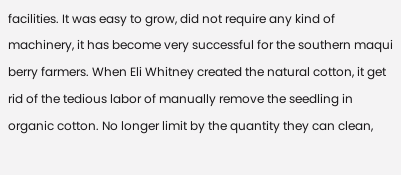facilities. It was easy to grow, did not require any kind of machinery, it has become very successful for the southern maqui berry farmers. When Eli Whitney created the natural cotton, it get rid of the tedious labor of manually remove the seedling in organic cotton. No longer limit by the quantity they can clean,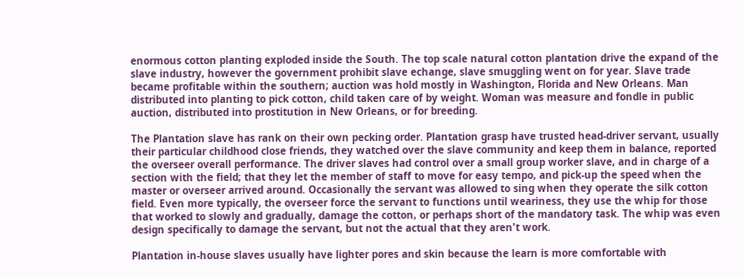enormous cotton planting exploded inside the South. The top scale natural cotton plantation drive the expand of the slave industry, however the government prohibit slave echange, slave smuggling went on for year. Slave trade became profitable within the southern; auction was hold mostly in Washington, Florida and New Orleans. Man distributed into planting to pick cotton, child taken care of by weight. Woman was measure and fondle in public auction, distributed into prostitution in New Orleans, or for breeding.

The Plantation slave has rank on their own pecking order. Plantation grasp have trusted head-driver servant, usually their particular childhood close friends, they watched over the slave community and keep them in balance, reported the overseer overall performance. The driver slaves had control over a small group worker slave, and in charge of a section with the field; that they let the member of staff to move for easy tempo, and pick-up the speed when the master or overseer arrived around. Occasionally the servant was allowed to sing when they operate the silk cotton field. Even more typically, the overseer force the servant to functions until weariness, they use the whip for those that worked to slowly and gradually, damage the cotton, or perhaps short of the mandatory task. The whip was even design specifically to damage the servant, but not the actual that they aren't work.

Plantation in-house slaves usually have lighter pores and skin because the learn is more comfortable with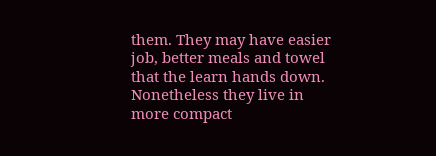them. They may have easier job, better meals and towel that the learn hands down. Nonetheless they live in more compact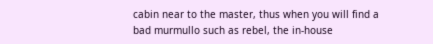cabin near to the master, thus when you will find a bad murmullo such as rebel, the in-house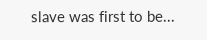slave was first to be...